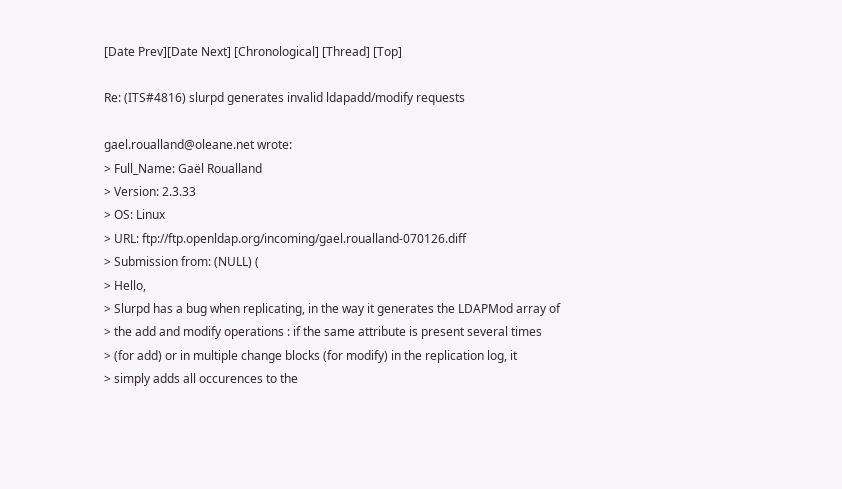[Date Prev][Date Next] [Chronological] [Thread] [Top]

Re: (ITS#4816) slurpd generates invalid ldapadd/modify requests

gael.roualland@oleane.net wrote:
> Full_Name: Gaël Roualland
> Version: 2.3.33
> OS: Linux
> URL: ftp://ftp.openldap.org/incoming/gael.roualland-070126.diff
> Submission from: (NULL) (
> Hello,
> Slurpd has a bug when replicating, in the way it generates the LDAPMod array of
> the add and modify operations : if the same attribute is present several times
> (for add) or in multiple change blocks (for modify) in the replication log, it
> simply adds all occurences to the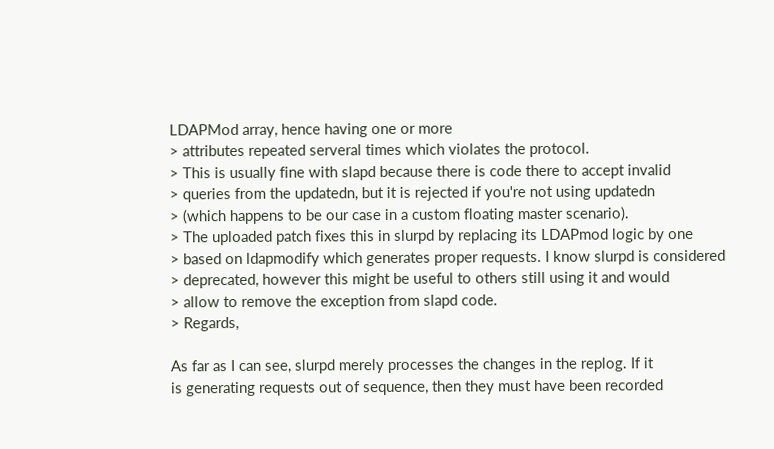LDAPMod array, hence having one or more
> attributes repeated serveral times which violates the protocol.
> This is usually fine with slapd because there is code there to accept invalid
> queries from the updatedn, but it is rejected if you're not using updatedn
> (which happens to be our case in a custom floating master scenario).
> The uploaded patch fixes this in slurpd by replacing its LDAPmod logic by one
> based on ldapmodify which generates proper requests. I know slurpd is considered
> deprecated, however this might be useful to others still using it and would
> allow to remove the exception from slapd code.
> Regards,

As far as I can see, slurpd merely processes the changes in the replog. If it
is generating requests out of sequence, then they must have been recorded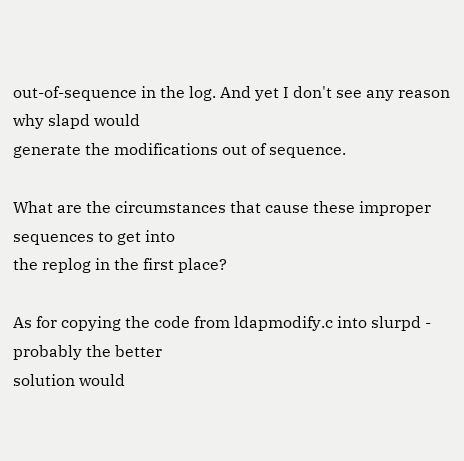out-of-sequence in the log. And yet I don't see any reason why slapd would
generate the modifications out of sequence.

What are the circumstances that cause these improper sequences to get into
the replog in the first place?

As for copying the code from ldapmodify.c into slurpd - probably the better
solution would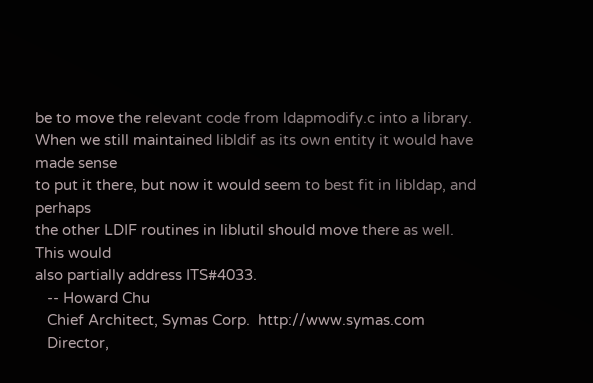be to move the relevant code from ldapmodify.c into a library.
When we still maintained libldif as its own entity it would have made sense
to put it there, but now it would seem to best fit in libldap, and perhaps
the other LDIF routines in liblutil should move there as well. This would
also partially address ITS#4033.
   -- Howard Chu
   Chief Architect, Symas Corp.  http://www.symas.com
   Director,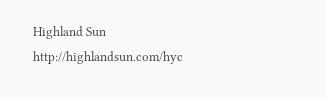Highland Sun        http://highlandsun.com/hyc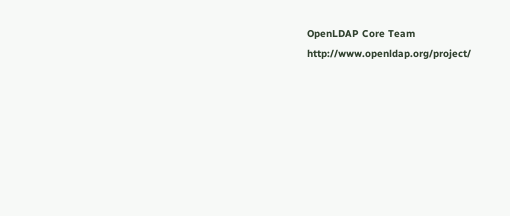OpenLDAP Core Team            http://www.openldap.org/project/